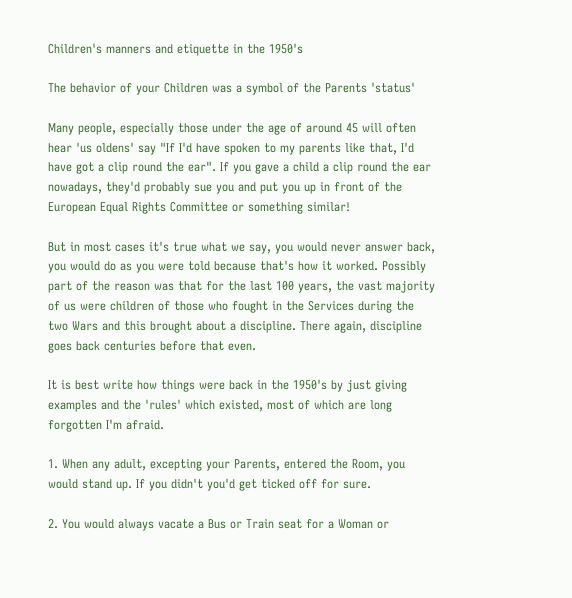Children's manners and etiquette in the 1950's

The behavior of your Children was a symbol of the Parents 'status'

Many people, especially those under the age of around 45 will often hear 'us oldens' say "If I'd have spoken to my parents like that, I'd have got a clip round the ear". If you gave a child a clip round the ear nowadays, they'd probably sue you and put you up in front of the European Equal Rights Committee or something similar!

But in most cases it's true what we say, you would never answer back, you would do as you were told because that's how it worked. Possibly part of the reason was that for the last 100 years, the vast majority of us were children of those who fought in the Services during the two Wars and this brought about a discipline. There again, discipline goes back centuries before that even.

It is best write how things were back in the 1950's by just giving examples and the 'rules' which existed, most of which are long forgotten I'm afraid.

1. When any adult, excepting your Parents, entered the Room, you would stand up. If you didn't you'd get ticked off for sure.

2. You would always vacate a Bus or Train seat for a Woman or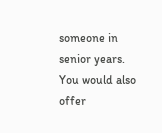someone in senior years. You would also offer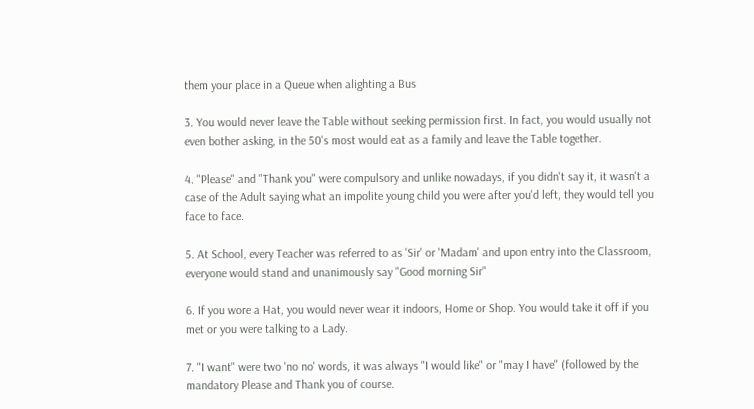them your place in a Queue when alighting a Bus

3. You would never leave the Table without seeking permission first. In fact, you would usually not even bother asking, in the 50's most would eat as a family and leave the Table together.

4. "Please" and "Thank you" were compulsory and unlike nowadays, if you didn't say it, it wasn't a case of the Adult saying what an impolite young child you were after you'd left, they would tell you face to face.

5. At School, every Teacher was referred to as 'Sir' or 'Madam' and upon entry into the Classroom, everyone would stand and unanimously say "Good morning Sir"

6. If you wore a Hat, you would never wear it indoors, Home or Shop. You would take it off if you met or you were talking to a Lady.

7. "I want" were two 'no no' words, it was always "I would like" or "may I have" (followed by the mandatory Please and Thank you of course.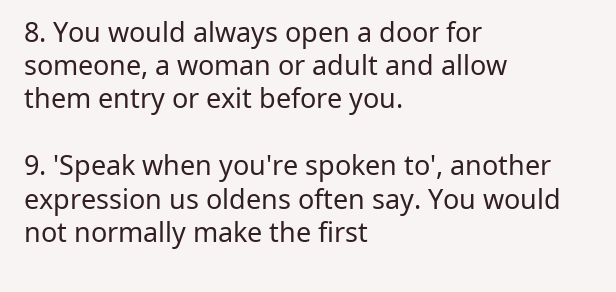8. You would always open a door for someone, a woman or adult and allow them entry or exit before you.

9. 'Speak when you're spoken to', another expression us oldens often say. You would not normally make the first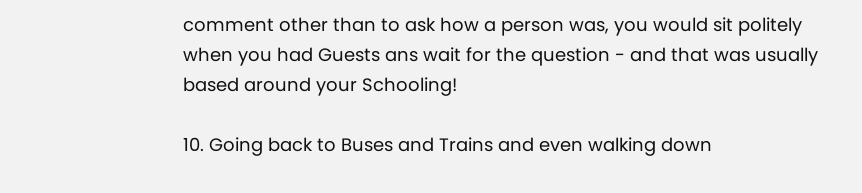comment other than to ask how a person was, you would sit politely when you had Guests ans wait for the question - and that was usually based around your Schooling!

10. Going back to Buses and Trains and even walking down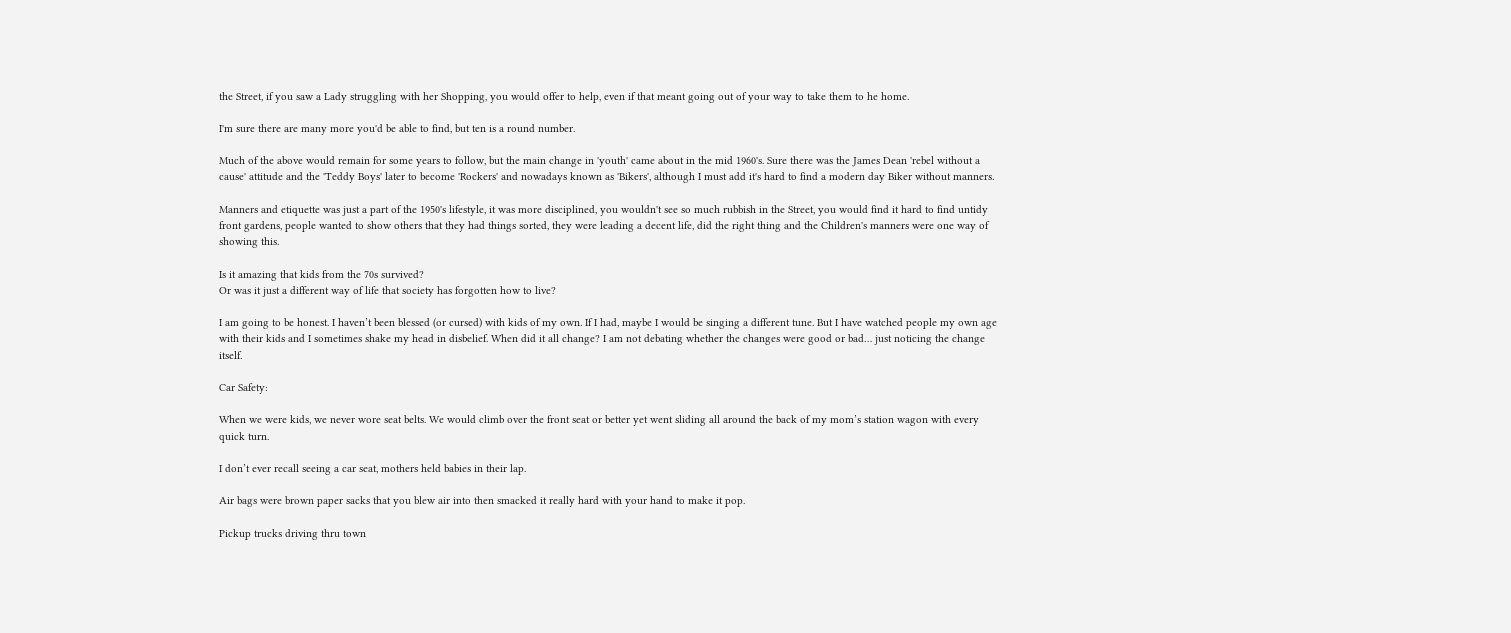the Street, if you saw a Lady struggling with her Shopping, you would offer to help, even if that meant going out of your way to take them to he home.

I'm sure there are many more you'd be able to find, but ten is a round number.

Much of the above would remain for some years to follow, but the main change in 'youth' came about in the mid 1960's. Sure there was the James Dean 'rebel without a cause' attitude and the 'Teddy Boys' later to become 'Rockers' and nowadays known as 'Bikers', although I must add it's hard to find a modern day Biker without manners.

Manners and etiquette was just a part of the 1950's lifestyle, it was more disciplined, you wouldn't see so much rubbish in the Street, you would find it hard to find untidy front gardens, people wanted to show others that they had things sorted, they were leading a decent life, did the right thing and the Children's manners were one way of showing this.

Is it amazing that kids from the 70s survived?
Or was it just a different way of life that society has forgotten how to live?

I am going to be honest. I haven’t been blessed (or cursed) with kids of my own. If I had, maybe I would be singing a different tune. But I have watched people my own age with their kids and I sometimes shake my head in disbelief. When did it all change? I am not debating whether the changes were good or bad… just noticing the change itself.

Car Safety:

When we were kids, we never wore seat belts. We would climb over the front seat or better yet went sliding all around the back of my mom’s station wagon with every quick turn.

I don’t ever recall seeing a car seat, mothers held babies in their lap.

Air bags were brown paper sacks that you blew air into then smacked it really hard with your hand to make it pop.

Pickup trucks driving thru town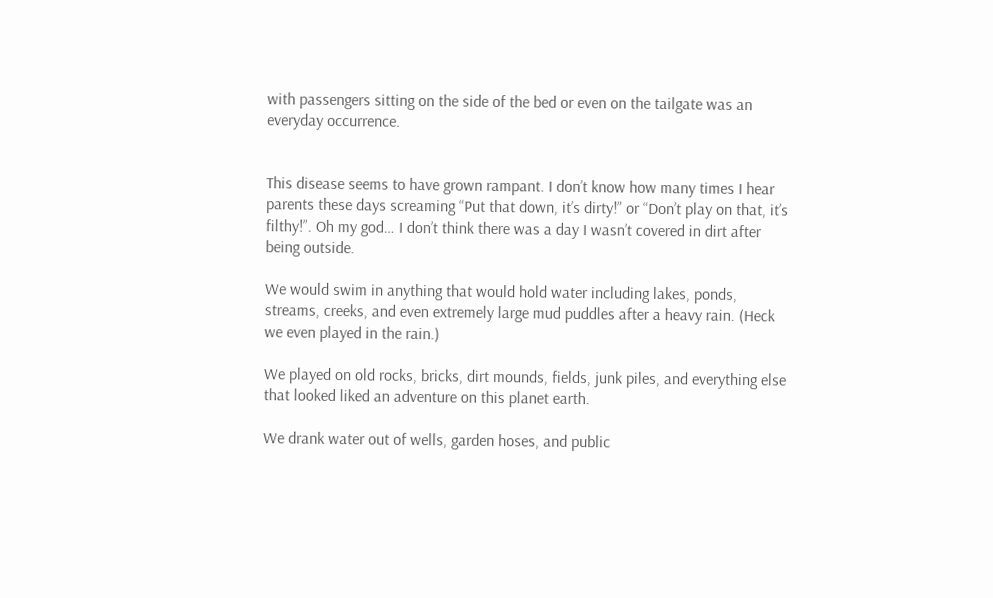with passengers sitting on the side of the bed or even on the tailgate was an everyday occurrence.


This disease seems to have grown rampant. I don’t know how many times I hear parents these days screaming “Put that down, it’s dirty!” or “Don’t play on that, it’s filthy!”. Oh my god… I don’t think there was a day I wasn’t covered in dirt after being outside.

We would swim in anything that would hold water including lakes, ponds, streams, creeks, and even extremely large mud puddles after a heavy rain. (Heck we even played in the rain.)

We played on old rocks, bricks, dirt mounds, fields, junk piles, and everything else that looked liked an adventure on this planet earth.

We drank water out of wells, garden hoses, and public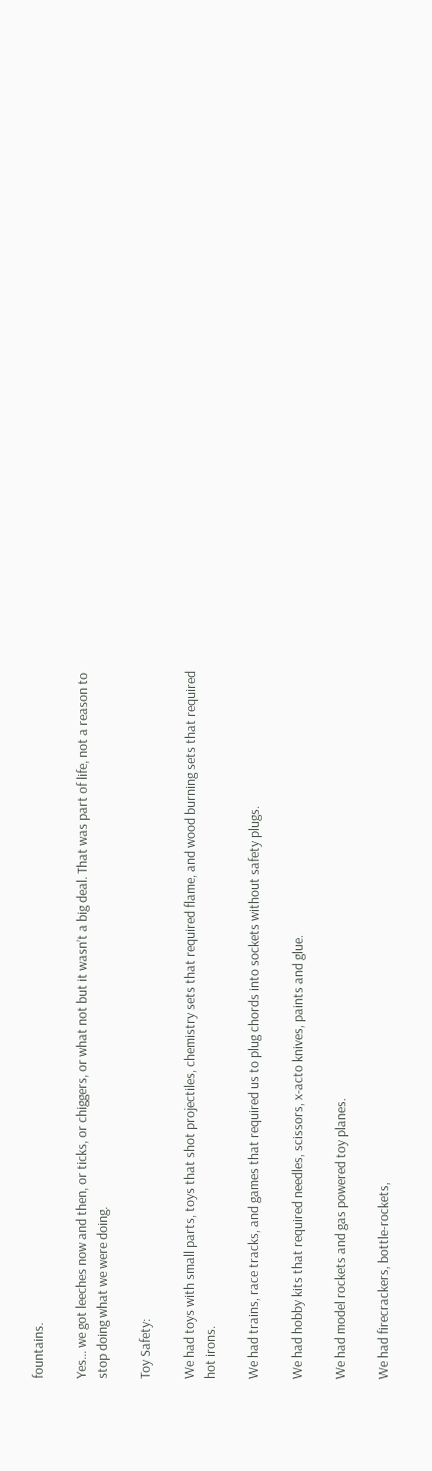fountains.

Yes… we got leeches now and then, or ticks, or chiggers, or what not but it wasn’t a big deal. That was part of life, not a reason to stop doing what we were doing.

Toy Safety:

We had toys with small parts, toys that shot projectiles, chemistry sets that required flame, and wood burning sets that required hot irons.

We had trains, race tracks, and games that required us to plug chords into sockets without safety plugs.

We had hobby kits that required needles, scissors, x-acto knives, paints and glue.

We had model rockets and gas powered toy planes.

We had firecrackers, bottle-rockets,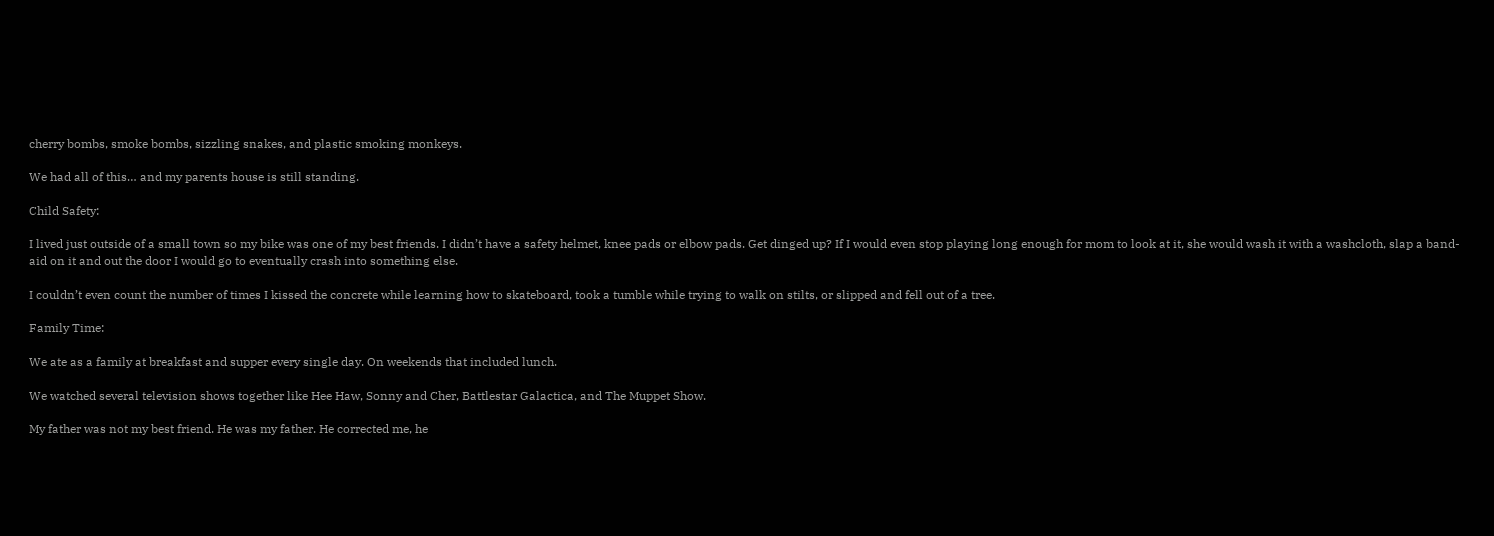cherry bombs, smoke bombs, sizzling snakes, and plastic smoking monkeys.

We had all of this… and my parents house is still standing.

Child Safety:

I lived just outside of a small town so my bike was one of my best friends. I didn’t have a safety helmet, knee pads or elbow pads. Get dinged up? If I would even stop playing long enough for mom to look at it, she would wash it with a washcloth, slap a band-aid on it and out the door I would go to eventually crash into something else.

I couldn’t even count the number of times I kissed the concrete while learning how to skateboard, took a tumble while trying to walk on stilts, or slipped and fell out of a tree.

Family Time:

We ate as a family at breakfast and supper every single day. On weekends that included lunch.

We watched several television shows together like Hee Haw, Sonny and Cher, Battlestar Galactica, and The Muppet Show.

My father was not my best friend. He was my father. He corrected me, he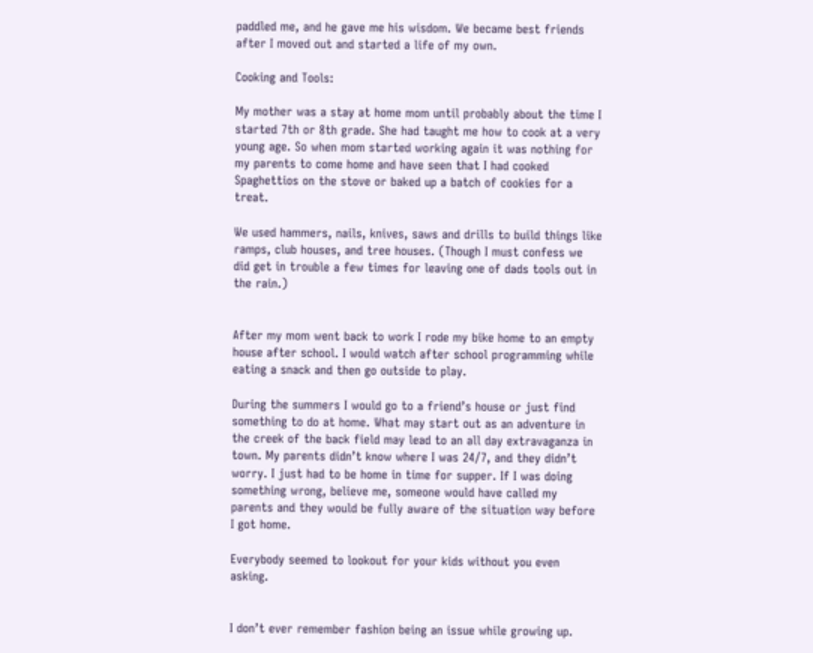paddled me, and he gave me his wisdom. We became best friends after I moved out and started a life of my own.

Cooking and Tools:

My mother was a stay at home mom until probably about the time I started 7th or 8th grade. She had taught me how to cook at a very young age. So when mom started working again it was nothing for my parents to come home and have seen that I had cooked Spaghettios on the stove or baked up a batch of cookies for a treat.

We used hammers, nails, knives, saws and drills to build things like ramps, club houses, and tree houses. (Though I must confess we did get in trouble a few times for leaving one of dads tools out in the rain.)


After my mom went back to work I rode my bike home to an empty house after school. I would watch after school programming while eating a snack and then go outside to play.

During the summers I would go to a friend’s house or just find something to do at home. What may start out as an adventure in the creek of the back field may lead to an all day extravaganza in town. My parents didn’t know where I was 24/7, and they didn’t worry. I just had to be home in time for supper. If I was doing something wrong, believe me, someone would have called my parents and they would be fully aware of the situation way before I got home.

Everybody seemed to lookout for your kids without you even asking.


I don’t ever remember fashion being an issue while growing up.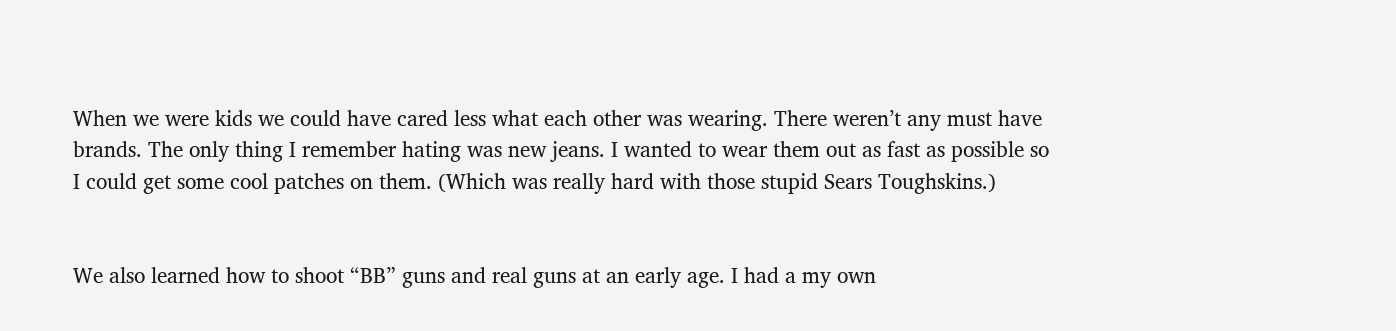When we were kids we could have cared less what each other was wearing. There weren’t any must have brands. The only thing I remember hating was new jeans. I wanted to wear them out as fast as possible so I could get some cool patches on them. (Which was really hard with those stupid Sears Toughskins.)


We also learned how to shoot “BB” guns and real guns at an early age. I had a my own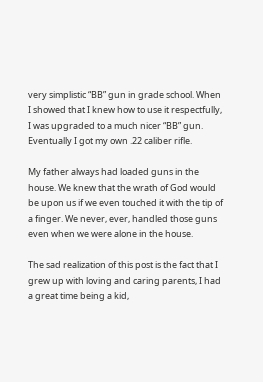very simplistic “BB” gun in grade school. When I showed that I knew how to use it respectfully, I was upgraded to a much nicer “BB” gun. Eventually I got my own .22 caliber rifle.

My father always had loaded guns in the house. We knew that the wrath of God would be upon us if we even touched it with the tip of a finger. We never, ever, handled those guns even when we were alone in the house.

The sad realization of this post is the fact that I grew up with loving and caring parents, I had a great time being a kid,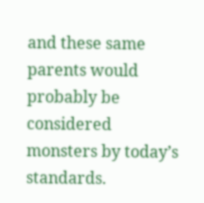and these same parents would probably be considered monsters by today’s standards.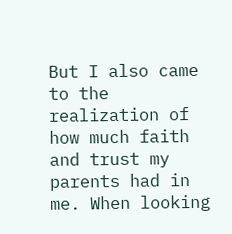But I also came to the realization of how much faith and trust my parents had in me. When looking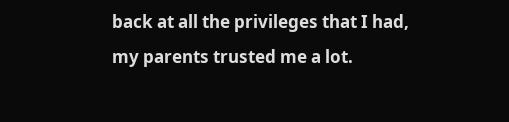back at all the privileges that I had, my parents trusted me a lot.